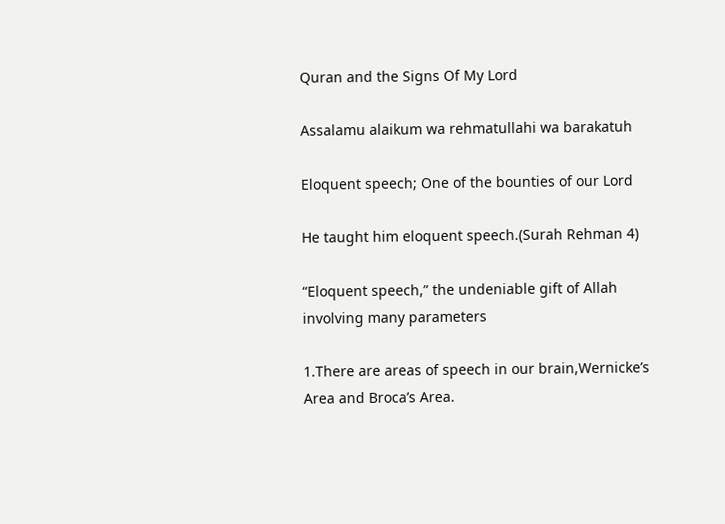Quran and the Signs Of My Lord

Assalamu alaikum wa rehmatullahi wa barakatuh

Eloquent speech; One of the bounties of our Lord

He taught him eloquent speech.(Surah Rehman 4)

“Eloquent speech,” the undeniable gift of Allah involving many parameters

1.There are areas of speech in our brain,Wernicke’s Area and Broca’s Area.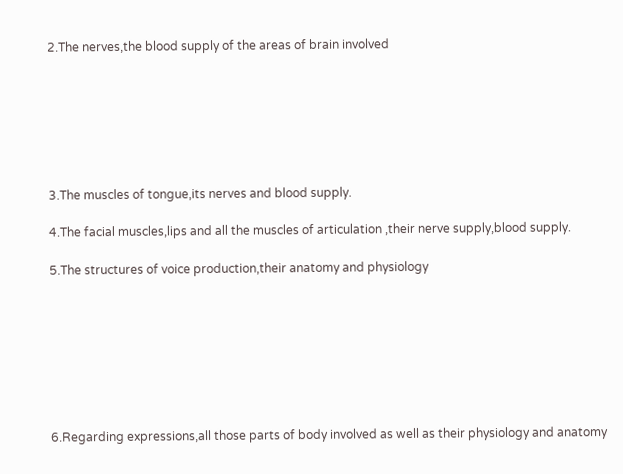2.The nerves,the blood supply of the areas of brain involved







3.The muscles of tongue,its nerves and blood supply.

4.The facial muscles,lips and all the muscles of articulation ,their nerve supply,blood supply.

5.The structures of voice production,their anatomy and physiology








6.Regarding expressions,all those parts of body involved as well as their physiology and anatomy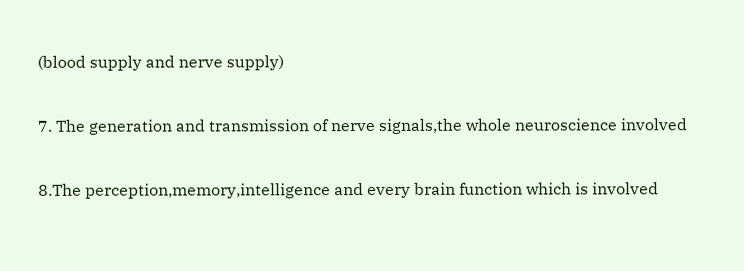(blood supply and nerve supply)

7. The generation and transmission of nerve signals,the whole neuroscience involved

8.The perception,memory,intelligence and every brain function which is involved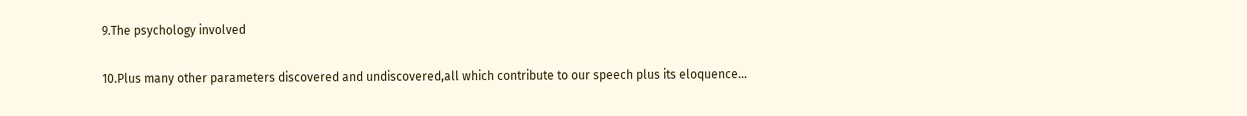9.The psychology involved


10.Plus many other parameters discovered and undiscovered,all which contribute to our speech plus its eloquence…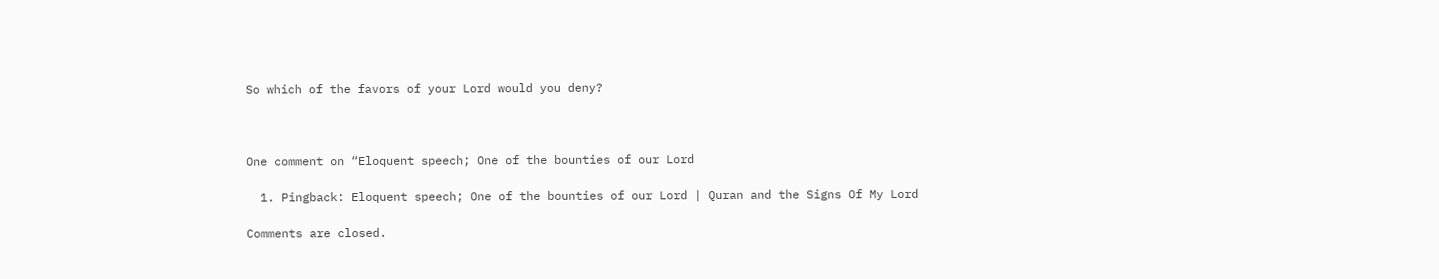So which of the favors of your Lord would you deny?



One comment on “Eloquent speech; One of the bounties of our Lord

  1. Pingback: Eloquent speech; One of the bounties of our Lord | Quran and the Signs Of My Lord

Comments are closed.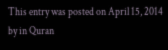This entry was posted on April 15, 2014 by in Quran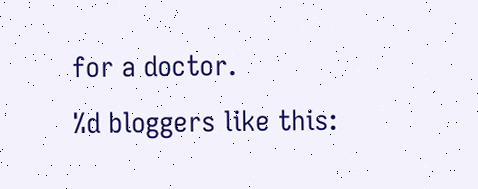for a doctor.
%d bloggers like this: